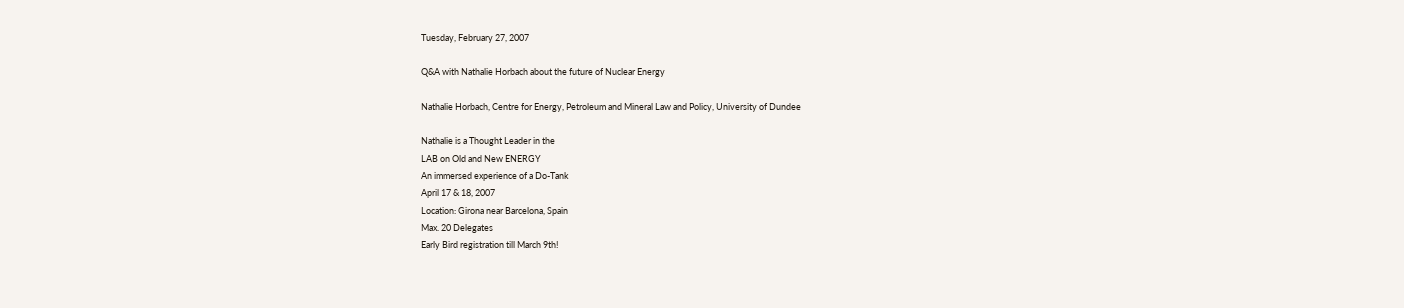Tuesday, February 27, 2007

Q&A with Nathalie Horbach about the future of Nuclear Energy

Nathalie Horbach, Centre for Energy, Petroleum and Mineral Law and Policy, University of Dundee

Nathalie is a Thought Leader in the
LAB on Old and New ENERGY
An immersed experience of a Do-Tank
April 17 & 18, 2007
Location: Girona near Barcelona, Spain
Max. 20 Delegates
Early Bird registration till March 9th!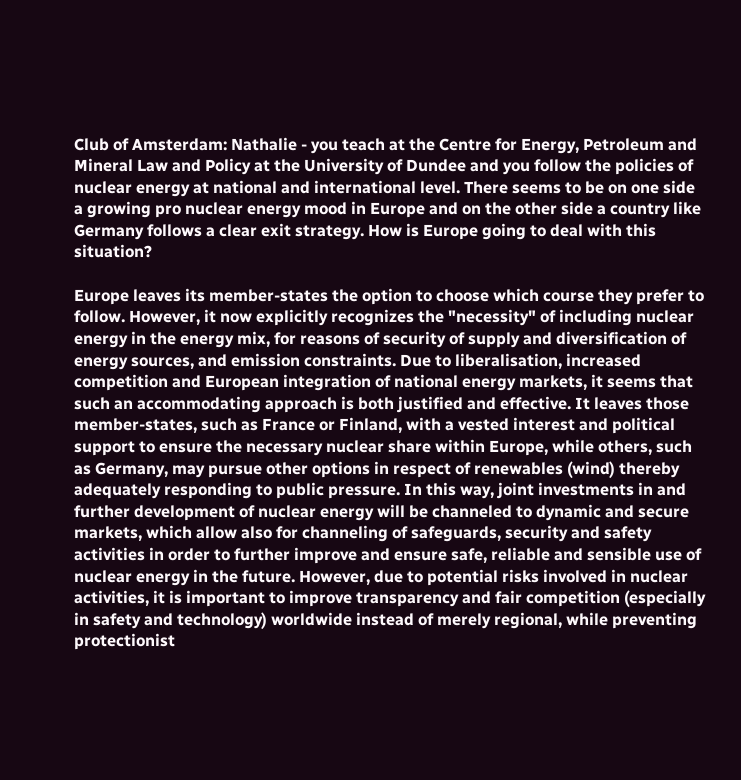Club of Amsterdam: Nathalie - you teach at the Centre for Energy, Petroleum and Mineral Law and Policy at the University of Dundee and you follow the policies of nuclear energy at national and international level. There seems to be on one side a growing pro nuclear energy mood in Europe and on the other side a country like Germany follows a clear exit strategy. How is Europe going to deal with this situation?

Europe leaves its member-states the option to choose which course they prefer to follow. However, it now explicitly recognizes the "necessity" of including nuclear energy in the energy mix, for reasons of security of supply and diversification of energy sources, and emission constraints. Due to liberalisation, increased competition and European integration of national energy markets, it seems that such an accommodating approach is both justified and effective. It leaves those member-states, such as France or Finland, with a vested interest and political support to ensure the necessary nuclear share within Europe, while others, such as Germany, may pursue other options in respect of renewables (wind) thereby adequately responding to public pressure. In this way, joint investments in and further development of nuclear energy will be channeled to dynamic and secure markets, which allow also for channeling of safeguards, security and safety activities in order to further improve and ensure safe, reliable and sensible use of nuclear energy in the future. However, due to potential risks involved in nuclear activities, it is important to improve transparency and fair competition (especially in safety and technology) worldwide instead of merely regional, while preventing protectionist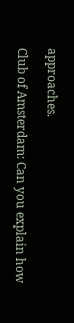approaches.

Club of Amsterdam: Can you explain how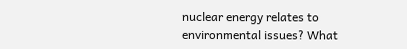nuclear energy relates to environmental issues? What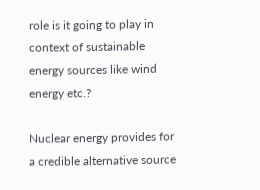role is it going to play in context of sustainable energy sources like wind energy etc.?

Nuclear energy provides for a credible alternative source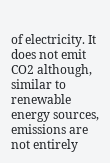of electricity. It does not emit CO2 although, similar to renewable energy sources, emissions are not entirely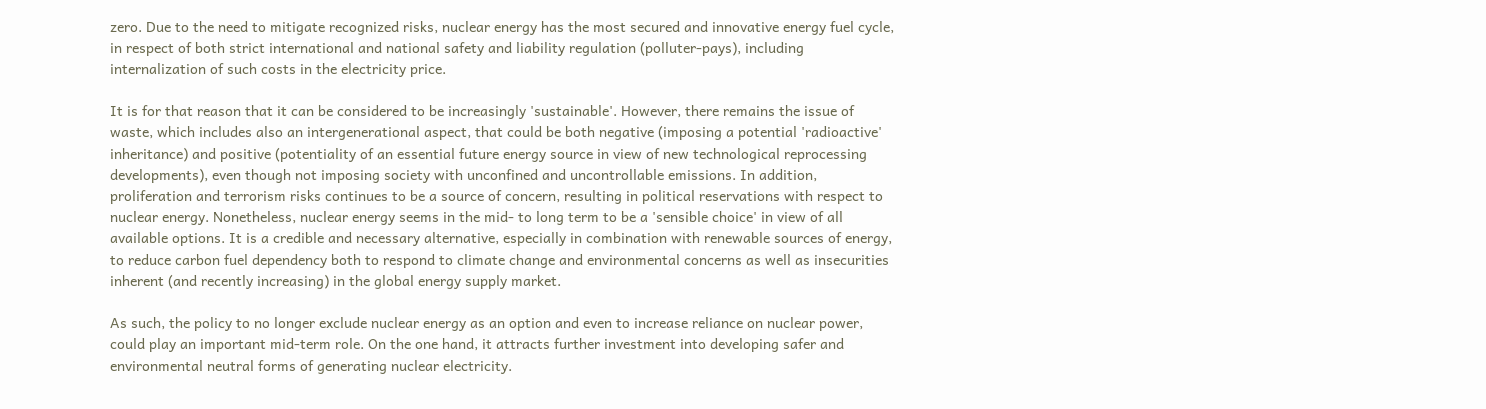zero. Due to the need to mitigate recognized risks, nuclear energy has the most secured and innovative energy fuel cycle, in respect of both strict international and national safety and liability regulation (polluter-pays), including internalization of such costs in the electricity price.

It is for that reason that it can be considered to be increasingly 'sustainable'. However, there remains the issue of waste, which includes also an intergenerational aspect, that could be both negative (imposing a potential 'radioactive' inheritance) and positive (potentiality of an essential future energy source in view of new technological reprocessing developments), even though not imposing society with unconfined and uncontrollable emissions. In addition, proliferation and terrorism risks continues to be a source of concern, resulting in political reservations with respect to nuclear energy. Nonetheless, nuclear energy seems in the mid- to long term to be a 'sensible choice' in view of all available options. It is a credible and necessary alternative, especially in combination with renewable sources of energy, to reduce carbon fuel dependency both to respond to climate change and environmental concerns as well as insecurities inherent (and recently increasing) in the global energy supply market.

As such, the policy to no longer exclude nuclear energy as an option and even to increase reliance on nuclear power, could play an important mid-term role. On the one hand, it attracts further investment into developing safer and environmental neutral forms of generating nuclear electricity.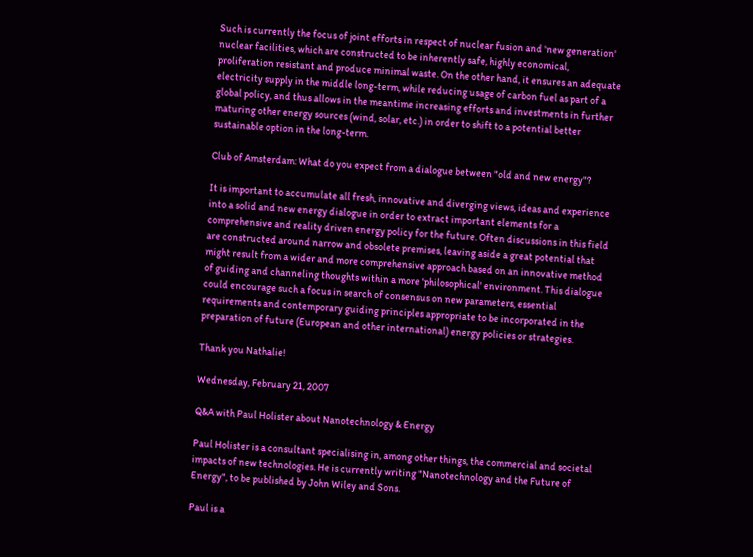Such is currently the focus of joint efforts in respect of nuclear fusion and 'new generation' nuclear facilities, which are constructed to be inherently safe, highly economical, proliferation resistant and produce minimal waste. On the other hand, it ensures an adequate electricity supply in the middle long-term, while reducing usage of carbon fuel as part of a global policy, and thus allows in the meantime increasing efforts and investments in further maturing other energy sources (wind, solar, etc.) in order to shift to a potential better sustainable option in the long-term.

Club of Amsterdam: What do you expect from a dialogue between "old and new energy"?

It is important to accumulate all fresh, innovative and diverging views, ideas and experience into a solid and new energy dialogue in order to extract important elements for a comprehensive and reality driven energy policy for the future. Often discussions in this field are constructed around narrow and obsolete premises, leaving aside a great potential that might result from a wider and more comprehensive approach based on an innovative method of guiding and channeling thoughts within a more 'philosophical' environment. This dialogue could encourage such a focus in search of consensus on new parameters, essential requirements and contemporary guiding principles appropriate to be incorporated in the preparation of future (European and other international) energy policies or strategies.

Thank you Nathalie!

Wednesday, February 21, 2007

Q&A with Paul Holister about Nanotechnology & Energy

Paul Holister is a consultant specialising in, among other things, the commercial and societal impacts of new technologies. He is currently writing "Nanotechnology and the Future of Energy", to be published by John Wiley and Sons.

Paul is a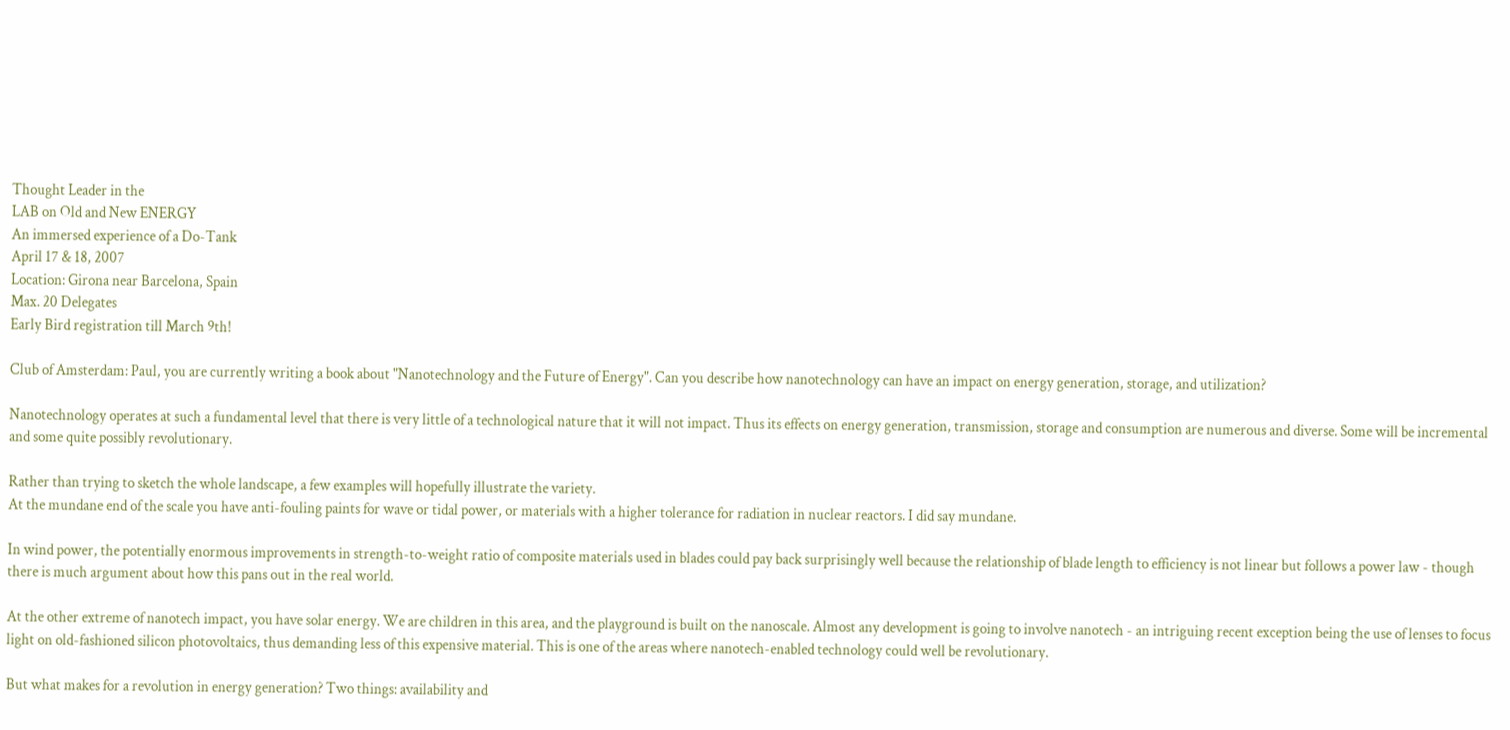Thought Leader in the
LAB on Old and New ENERGY
An immersed experience of a Do-Tank
April 17 & 18, 2007
Location: Girona near Barcelona, Spain
Max. 20 Delegates
Early Bird registration till March 9th!

Club of Amsterdam: Paul, you are currently writing a book about "Nanotechnology and the Future of Energy". Can you describe how nanotechnology can have an impact on energy generation, storage, and utilization?

Nanotechnology operates at such a fundamental level that there is very little of a technological nature that it will not impact. Thus its effects on energy generation, transmission, storage and consumption are numerous and diverse. Some will be incremental and some quite possibly revolutionary.

Rather than trying to sketch the whole landscape, a few examples will hopefully illustrate the variety.
At the mundane end of the scale you have anti-fouling paints for wave or tidal power, or materials with a higher tolerance for radiation in nuclear reactors. I did say mundane.

In wind power, the potentially enormous improvements in strength-to-weight ratio of composite materials used in blades could pay back surprisingly well because the relationship of blade length to efficiency is not linear but follows a power law - though there is much argument about how this pans out in the real world.

At the other extreme of nanotech impact, you have solar energy. We are children in this area, and the playground is built on the nanoscale. Almost any development is going to involve nanotech - an intriguing recent exception being the use of lenses to focus light on old-fashioned silicon photovoltaics, thus demanding less of this expensive material. This is one of the areas where nanotech-enabled technology could well be revolutionary.

But what makes for a revolution in energy generation? Two things: availability and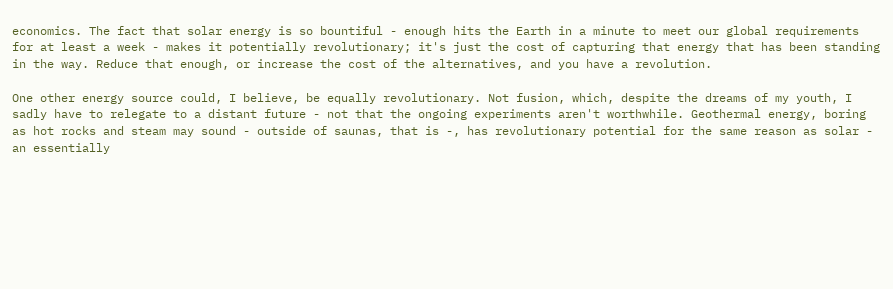economics. The fact that solar energy is so bountiful - enough hits the Earth in a minute to meet our global requirements for at least a week - makes it potentially revolutionary; it's just the cost of capturing that energy that has been standing in the way. Reduce that enough, or increase the cost of the alternatives, and you have a revolution.

One other energy source could, I believe, be equally revolutionary. Not fusion, which, despite the dreams of my youth, I sadly have to relegate to a distant future - not that the ongoing experiments aren't worthwhile. Geothermal energy, boring as hot rocks and steam may sound - outside of saunas, that is -, has revolutionary potential for the same reason as solar - an essentially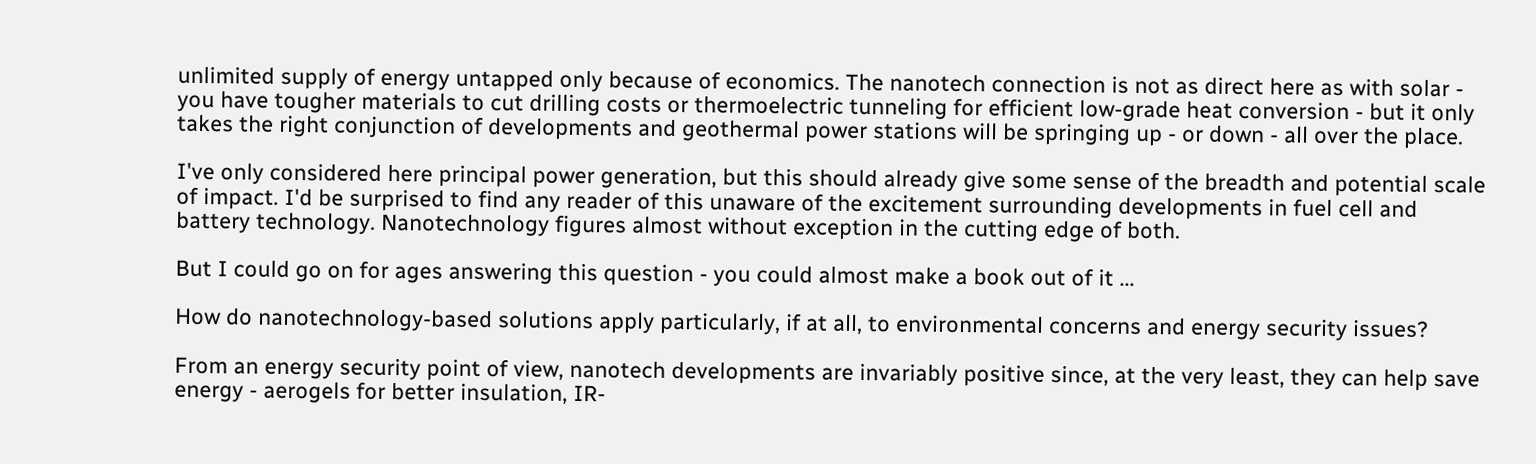unlimited supply of energy untapped only because of economics. The nanotech connection is not as direct here as with solar - you have tougher materials to cut drilling costs or thermoelectric tunneling for efficient low-grade heat conversion - but it only takes the right conjunction of developments and geothermal power stations will be springing up - or down - all over the place.

I've only considered here principal power generation, but this should already give some sense of the breadth and potential scale of impact. I'd be surprised to find any reader of this unaware of the excitement surrounding developments in fuel cell and battery technology. Nanotechnology figures almost without exception in the cutting edge of both.

But I could go on for ages answering this question - you could almost make a book out of it ...

How do nanotechnology-based solutions apply particularly, if at all, to environmental concerns and energy security issues?

From an energy security point of view, nanotech developments are invariably positive since, at the very least, they can help save energy - aerogels for better insulation, IR-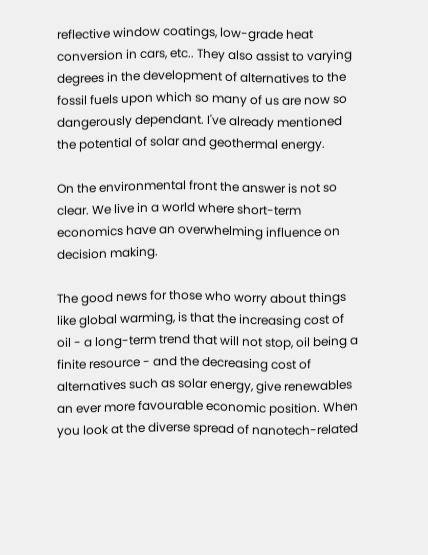reflective window coatings, low-grade heat conversion in cars, etc.. They also assist to varying degrees in the development of alternatives to the fossil fuels upon which so many of us are now so dangerously dependant. I've already mentioned the potential of solar and geothermal energy.

On the environmental front the answer is not so clear. We live in a world where short-term economics have an overwhelming influence on decision making.

The good news for those who worry about things like global warming, is that the increasing cost of oil - a long-term trend that will not stop, oil being a finite resource - and the decreasing cost of alternatives such as solar energy, give renewables an ever more favourable economic position. When you look at the diverse spread of nanotech-related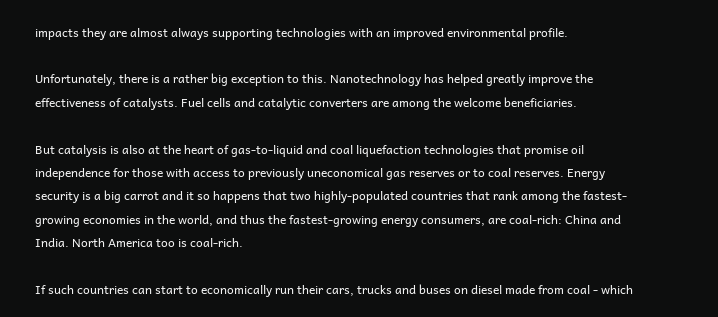impacts they are almost always supporting technologies with an improved environmental profile.

Unfortunately, there is a rather big exception to this. Nanotechnology has helped greatly improve the effectiveness of catalysts. Fuel cells and catalytic converters are among the welcome beneficiaries.

But catalysis is also at the heart of gas-to-liquid and coal liquefaction technologies that promise oil independence for those with access to previously uneconomical gas reserves or to coal reserves. Energy security is a big carrot and it so happens that two highly-populated countries that rank among the fastest-growing economies in the world, and thus the fastest-growing energy consumers, are coal-rich: China and India. North America too is coal-rich.

If such countries can start to economically run their cars, trucks and buses on diesel made from coal - which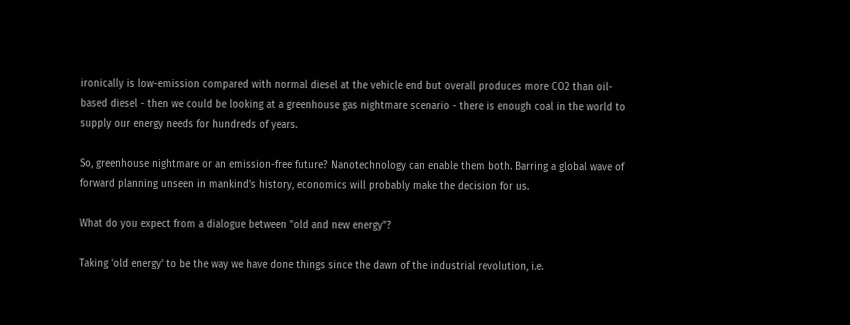ironically is low-emission compared with normal diesel at the vehicle end but overall produces more CO2 than oil-based diesel - then we could be looking at a greenhouse gas nightmare scenario - there is enough coal in the world to supply our energy needs for hundreds of years.

So, greenhouse nightmare or an emission-free future? Nanotechnology can enable them both. Barring a global wave of forward planning unseen in mankind's history, economics will probably make the decision for us.

What do you expect from a dialogue between "old and new energy"?

Taking 'old energy' to be the way we have done things since the dawn of the industrial revolution, i.e.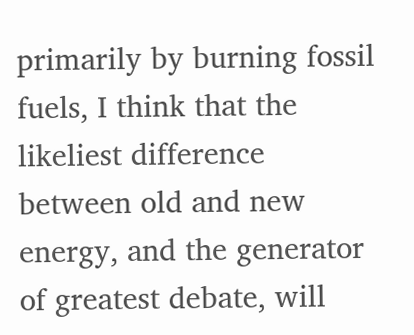primarily by burning fossil fuels, I think that the likeliest difference between old and new energy, and the generator of greatest debate, will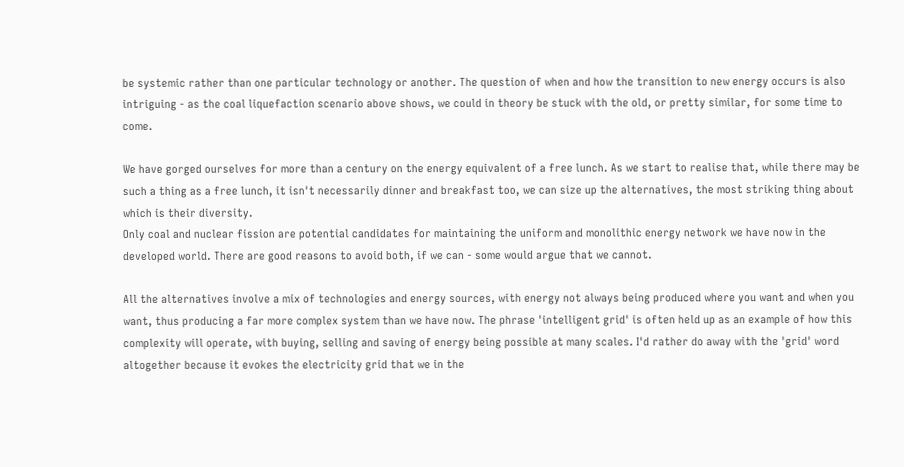be systemic rather than one particular technology or another. The question of when and how the transition to new energy occurs is also intriguing - as the coal liquefaction scenario above shows, we could in theory be stuck with the old, or pretty similar, for some time to come.

We have gorged ourselves for more than a century on the energy equivalent of a free lunch. As we start to realise that, while there may be such a thing as a free lunch, it isn't necessarily dinner and breakfast too, we can size up the alternatives, the most striking thing about which is their diversity.
Only coal and nuclear fission are potential candidates for maintaining the uniform and monolithic energy network we have now in the developed world. There are good reasons to avoid both, if we can - some would argue that we cannot.

All the alternatives involve a mix of technologies and energy sources, with energy not always being produced where you want and when you want, thus producing a far more complex system than we have now. The phrase 'intelligent grid' is often held up as an example of how this complexity will operate, with buying, selling and saving of energy being possible at many scales. I'd rather do away with the 'grid' word altogether because it evokes the electricity grid that we in the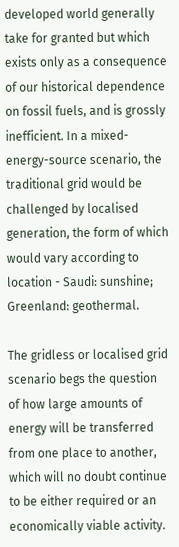developed world generally take for granted but which exists only as a consequence of our historical dependence on fossil fuels, and is grossly inefficient. In a mixed-energy-source scenario, the traditional grid would be challenged by localised generation, the form of which would vary according to location - Saudi: sunshine; Greenland: geothermal.

The gridless or localised grid scenario begs the question of how large amounts of energy will be transferred from one place to another, which will no doubt continue to be either required or an economically viable activity.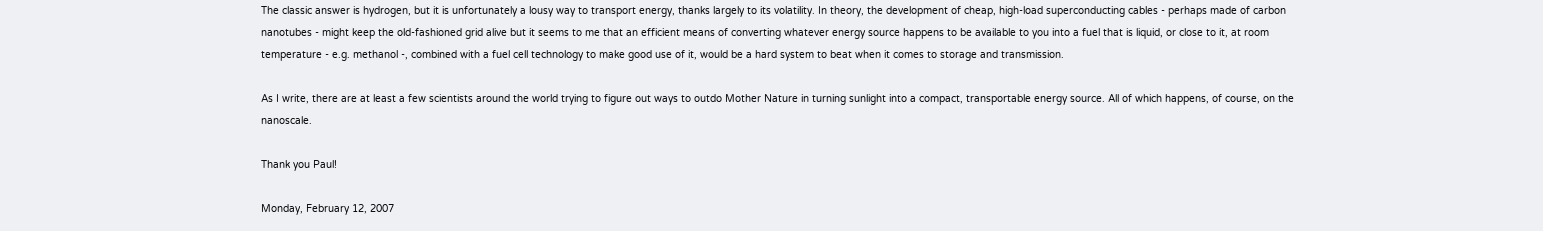The classic answer is hydrogen, but it is unfortunately a lousy way to transport energy, thanks largely to its volatility. In theory, the development of cheap, high-load superconducting cables - perhaps made of carbon nanotubes - might keep the old-fashioned grid alive but it seems to me that an efficient means of converting whatever energy source happens to be available to you into a fuel that is liquid, or close to it, at room temperature - e.g. methanol -, combined with a fuel cell technology to make good use of it, would be a hard system to beat when it comes to storage and transmission.

As I write, there are at least a few scientists around the world trying to figure out ways to outdo Mother Nature in turning sunlight into a compact, transportable energy source. All of which happens, of course, on the nanoscale.

Thank you Paul!

Monday, February 12, 2007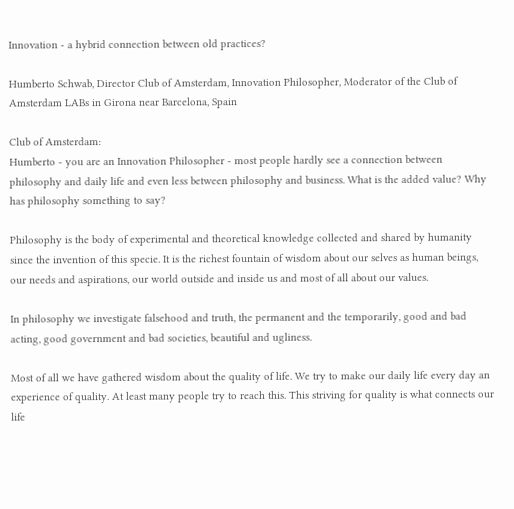Innovation - a hybrid connection between old practices?

Humberto Schwab, Director Club of Amsterdam, Innovation Philosopher, Moderator of the Club of Amsterdam LABs in Girona near Barcelona, Spain

Club of Amsterdam:
Humberto - you are an Innovation Philosopher - most people hardly see a connection between philosophy and daily life and even less between philosophy and business. What is the added value? Why has philosophy something to say?

Philosophy is the body of experimental and theoretical knowledge collected and shared by humanity since the invention of this specie. It is the richest fountain of wisdom about our selves as human beings, our needs and aspirations, our world outside and inside us and most of all about our values.

In philosophy we investigate falsehood and truth, the permanent and the temporarily, good and bad acting, good government and bad societies, beautiful and ugliness.

Most of all we have gathered wisdom about the quality of life. We try to make our daily life every day an experience of quality. At least many people try to reach this. This striving for quality is what connects our life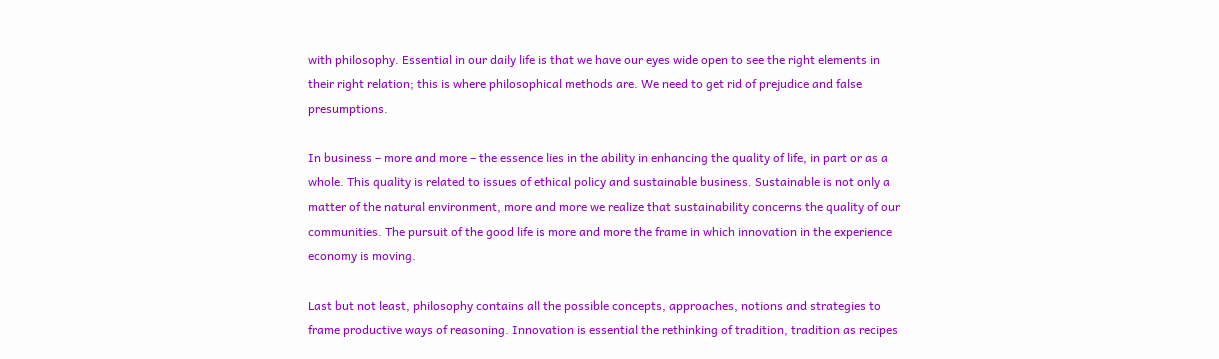with philosophy. Essential in our daily life is that we have our eyes wide open to see the right elements in their right relation; this is where philosophical methods are. We need to get rid of prejudice and false presumptions.

In business – more and more – the essence lies in the ability in enhancing the quality of life, in part or as a whole. This quality is related to issues of ethical policy and sustainable business. Sustainable is not only a matter of the natural environment, more and more we realize that sustainability concerns the quality of our communities. The pursuit of the good life is more and more the frame in which innovation in the experience economy is moving.

Last but not least, philosophy contains all the possible concepts, approaches, notions and strategies to frame productive ways of reasoning. Innovation is essential the rethinking of tradition, tradition as recipes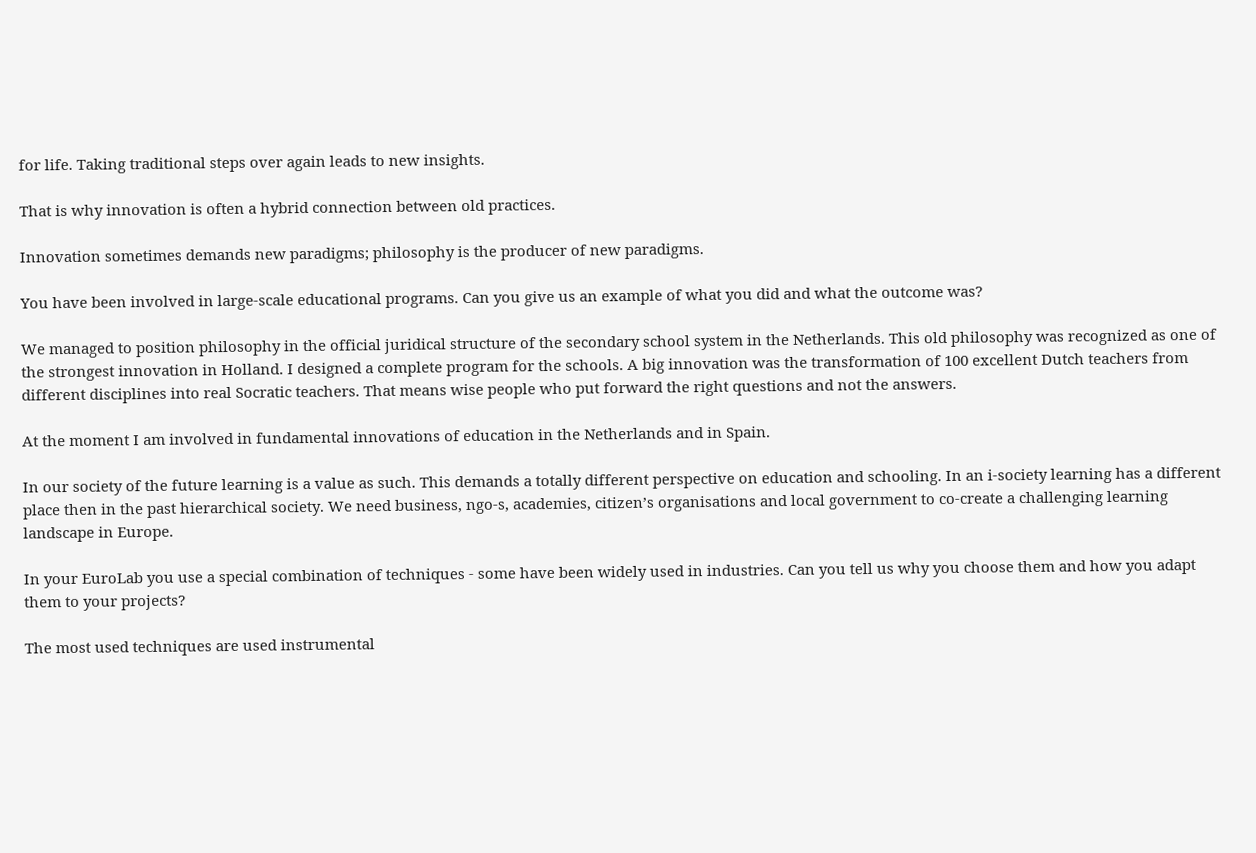for life. Taking traditional steps over again leads to new insights.

That is why innovation is often a hybrid connection between old practices.

Innovation sometimes demands new paradigms; philosophy is the producer of new paradigms.

You have been involved in large-scale educational programs. Can you give us an example of what you did and what the outcome was?

We managed to position philosophy in the official juridical structure of the secondary school system in the Netherlands. This old philosophy was recognized as one of the strongest innovation in Holland. I designed a complete program for the schools. A big innovation was the transformation of 100 excellent Dutch teachers from different disciplines into real Socratic teachers. That means wise people who put forward the right questions and not the answers.

At the moment I am involved in fundamental innovations of education in the Netherlands and in Spain.

In our society of the future learning is a value as such. This demands a totally different perspective on education and schooling. In an i-society learning has a different place then in the past hierarchical society. We need business, ngo-s, academies, citizen’s organisations and local government to co-create a challenging learning landscape in Europe.

In your EuroLab you use a special combination of techniques - some have been widely used in industries. Can you tell us why you choose them and how you adapt them to your projects?

The most used techniques are used instrumental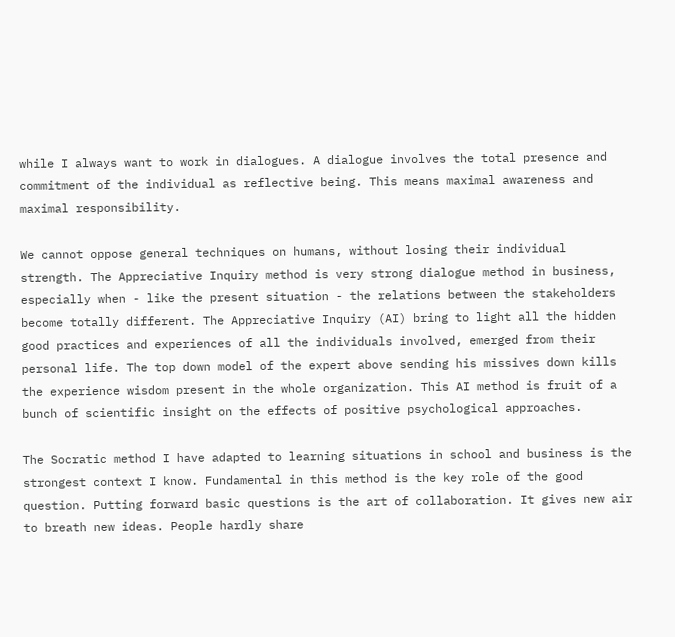while I always want to work in dialogues. A dialogue involves the total presence and commitment of the individual as reflective being. This means maximal awareness and maximal responsibility.

We cannot oppose general techniques on humans, without losing their individual strength. The Appreciative Inquiry method is very strong dialogue method in business, especially when - like the present situation - the relations between the stakeholders become totally different. The Appreciative Inquiry (AI) bring to light all the hidden good practices and experiences of all the individuals involved, emerged from their personal life. The top down model of the expert above sending his missives down kills the experience wisdom present in the whole organization. This AI method is fruit of a bunch of scientific insight on the effects of positive psychological approaches.

The Socratic method I have adapted to learning situations in school and business is the strongest context I know. Fundamental in this method is the key role of the good question. Putting forward basic questions is the art of collaboration. It gives new air to breath new ideas. People hardly share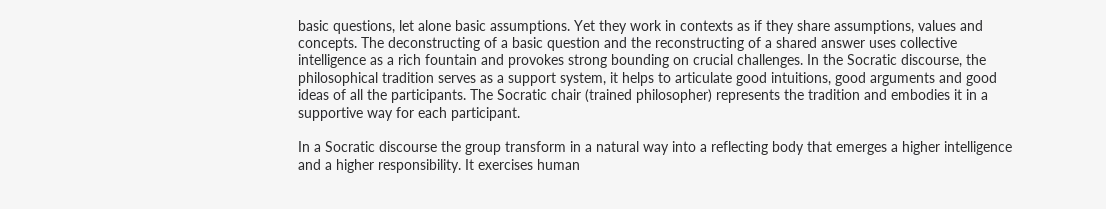basic questions, let alone basic assumptions. Yet they work in contexts as if they share assumptions, values and concepts. The deconstructing of a basic question and the reconstructing of a shared answer uses collective intelligence as a rich fountain and provokes strong bounding on crucial challenges. In the Socratic discourse, the philosophical tradition serves as a support system, it helps to articulate good intuitions, good arguments and good ideas of all the participants. The Socratic chair (trained philosopher) represents the tradition and embodies it in a supportive way for each participant.

In a Socratic discourse the group transform in a natural way into a reflecting body that emerges a higher intelligence and a higher responsibility. It exercises human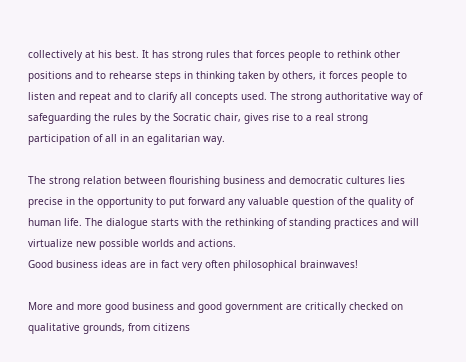collectively at his best. It has strong rules that forces people to rethink other positions and to rehearse steps in thinking taken by others, it forces people to listen and repeat and to clarify all concepts used. The strong authoritative way of safeguarding the rules by the Socratic chair, gives rise to a real strong participation of all in an egalitarian way.

The strong relation between flourishing business and democratic cultures lies precise in the opportunity to put forward any valuable question of the quality of human life. The dialogue starts with the rethinking of standing practices and will virtualize new possible worlds and actions.
Good business ideas are in fact very often philosophical brainwaves!

More and more good business and good government are critically checked on qualitative grounds, from citizens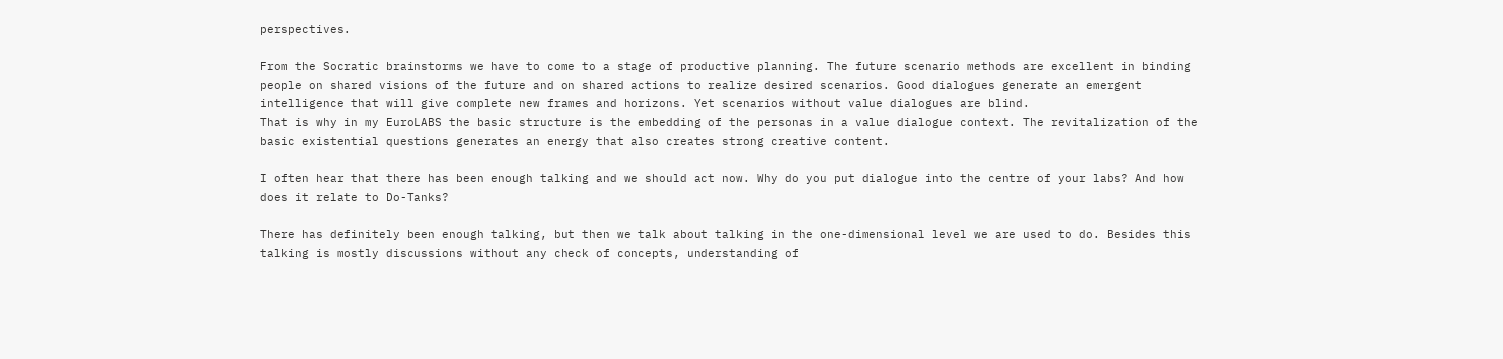perspectives.

From the Socratic brainstorms we have to come to a stage of productive planning. The future scenario methods are excellent in binding people on shared visions of the future and on shared actions to realize desired scenarios. Good dialogues generate an emergent intelligence that will give complete new frames and horizons. Yet scenarios without value dialogues are blind.
That is why in my EuroLABS the basic structure is the embedding of the personas in a value dialogue context. The revitalization of the basic existential questions generates an energy that also creates strong creative content.

I often hear that there has been enough talking and we should act now. Why do you put dialogue into the centre of your labs? And how does it relate to Do-Tanks?

There has definitely been enough talking, but then we talk about talking in the one-dimensional level we are used to do. Besides this talking is mostly discussions without any check of concepts, understanding of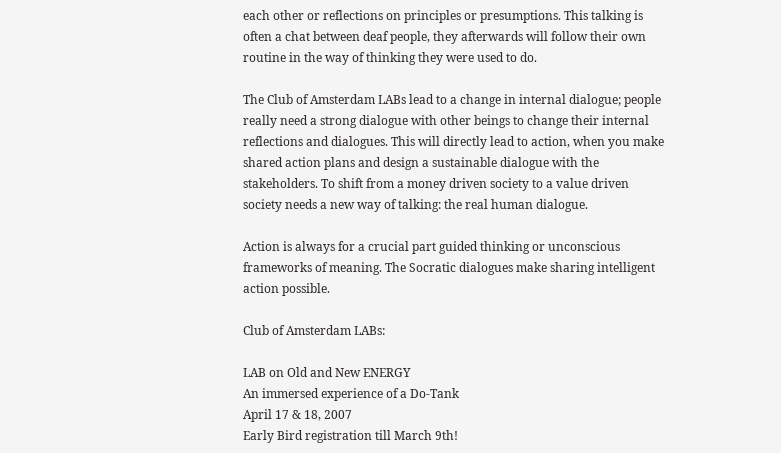each other or reflections on principles or presumptions. This talking is often a chat between deaf people, they afterwards will follow their own routine in the way of thinking they were used to do.

The Club of Amsterdam LABs lead to a change in internal dialogue; people really need a strong dialogue with other beings to change their internal reflections and dialogues. This will directly lead to action, when you make shared action plans and design a sustainable dialogue with the stakeholders. To shift from a money driven society to a value driven society needs a new way of talking: the real human dialogue.

Action is always for a crucial part guided thinking or unconscious frameworks of meaning. The Socratic dialogues make sharing intelligent action possible.

Club of Amsterdam LABs:

LAB on Old and New ENERGY
An immersed experience of a Do-Tank
April 17 & 18, 2007
Early Bird registration till March 9th!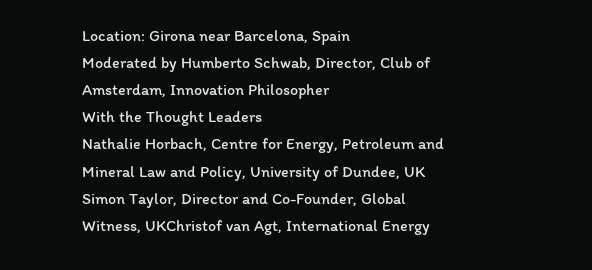Location: Girona near Barcelona, Spain
Moderated by Humberto Schwab, Director, Club of Amsterdam, Innovation Philosopher
With the Thought Leaders
Nathalie Horbach, Centre for Energy, Petroleum and Mineral Law and Policy, University of Dundee, UK
Simon Taylor, Director and Co-Founder, Global Witness, UKChristof van Agt, International Energy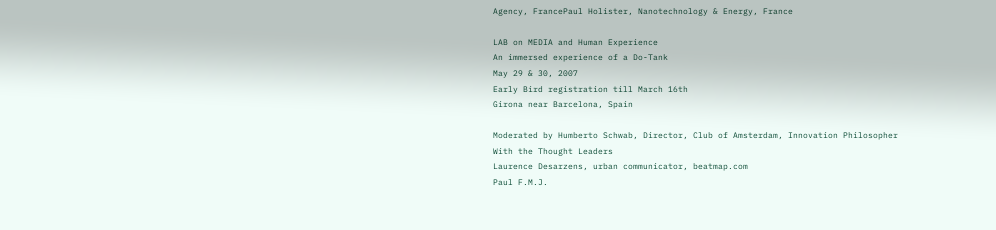Agency, FrancePaul Holister, Nanotechnology & Energy, France

LAB on MEDIA and Human Experience
An immersed experience of a Do-Tank
May 29 & 30, 2007
Early Bird registration till March 16th
Girona near Barcelona, Spain

Moderated by Humberto Schwab, Director, Club of Amsterdam, Innovation Philosopher
With the Thought Leaders
Laurence Desarzens, urban communicator, beatmap.com
Paul F.M.J.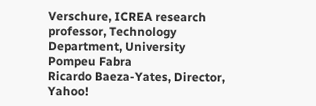Verschure, ICREA research professor, Technology Department, University Pompeu Fabra
Ricardo Baeza-Yates, Director, Yahoo!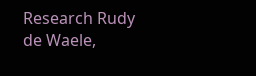Research Rudy de Waele,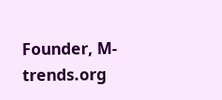Founder, M-trends.org